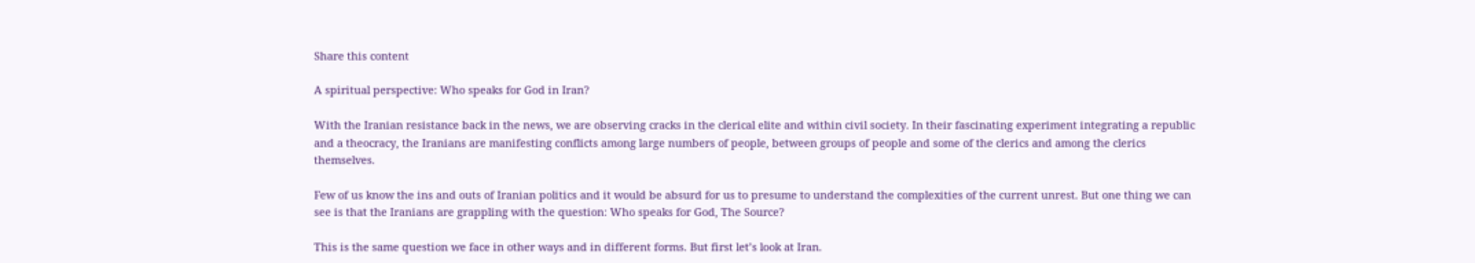Share this content

A spiritual perspective: Who speaks for God in Iran?

With the Iranian resistance back in the news, we are observing cracks in the clerical elite and within civil society. In their fascinating experiment integrating a republic and a theocracy, the Iranians are manifesting conflicts among large numbers of people, between groups of people and some of the clerics and among the clerics themselves.

Few of us know the ins and outs of Iranian politics and it would be absurd for us to presume to understand the complexities of the current unrest. But one thing we can see is that the Iranians are grappling with the question: Who speaks for God, The Source?

This is the same question we face in other ways and in different forms. But first let’s look at Iran.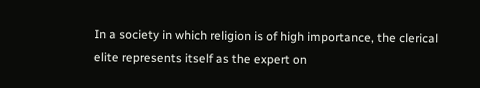In a society in which religion is of high importance, the clerical elite represents itself as the expert on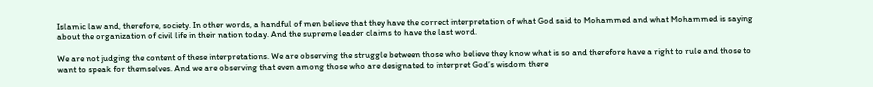Islamic law and, therefore, society. In other words, a handful of men believe that they have the correct interpretation of what God said to Mohammed and what Mohammed is saying about the organization of civil life in their nation today. And the supreme leader claims to have the last word.

We are not judging the content of these interpretations. We are observing the struggle between those who believe they know what is so and therefore have a right to rule and those to want to speak for themselves. And we are observing that even among those who are designated to interpret God’s wisdom there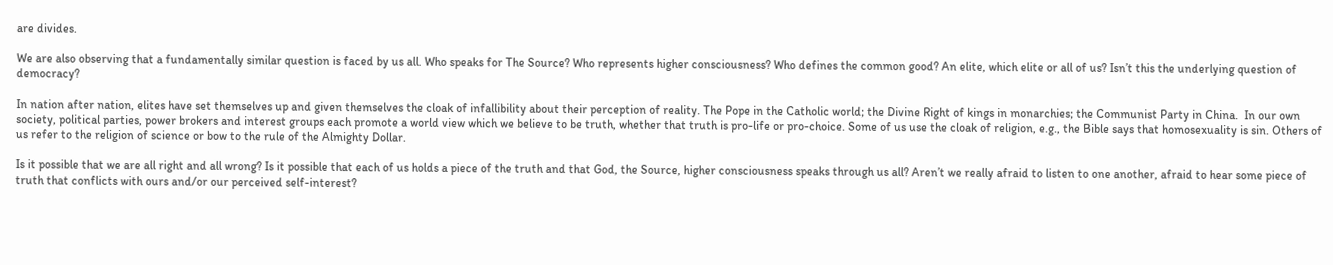are divides.

We are also observing that a fundamentally similar question is faced by us all. Who speaks for The Source? Who represents higher consciousness? Who defines the common good? An elite, which elite or all of us? Isn’t this the underlying question of democracy?

In nation after nation, elites have set themselves up and given themselves the cloak of infallibility about their perception of reality. The Pope in the Catholic world; the Divine Right of kings in monarchies; the Communist Party in China.  In our own society, political parties, power brokers and interest groups each promote a world view which we believe to be truth, whether that truth is pro-life or pro-choice. Some of us use the cloak of religion, e.g., the Bible says that homosexuality is sin. Others of us refer to the religion of science or bow to the rule of the Almighty Dollar.

Is it possible that we are all right and all wrong? Is it possible that each of us holds a piece of the truth and that God, the Source, higher consciousness speaks through us all? Aren’t we really afraid to listen to one another, afraid to hear some piece of truth that conflicts with ours and/or our perceived self-interest?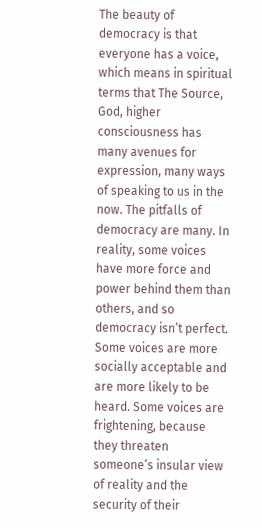The beauty of democracy is that everyone has a voice, which means in spiritual terms that The Source, God, higher consciousness has many avenues for expression, many ways of speaking to us in the now. The pitfalls of democracy are many. In reality, some voices have more force and power behind them than others, and so democracy isn’t perfect. Some voices are more socially acceptable and are more likely to be heard. Some voices are frightening, because they threaten someone’s insular view of reality and the security of their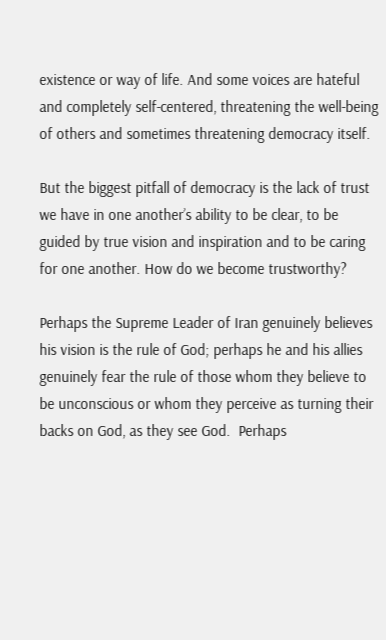existence or way of life. And some voices are hateful and completely self-centered, threatening the well-being of others and sometimes threatening democracy itself.

But the biggest pitfall of democracy is the lack of trust we have in one another’s ability to be clear, to be guided by true vision and inspiration and to be caring for one another. How do we become trustworthy?

Perhaps the Supreme Leader of Iran genuinely believes his vision is the rule of God; perhaps he and his allies genuinely fear the rule of those whom they believe to be unconscious or whom they perceive as turning their backs on God, as they see God.  Perhaps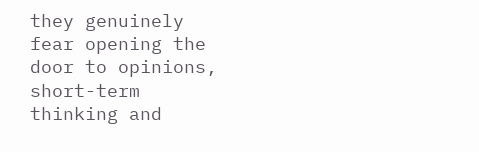they genuinely fear opening the door to opinions, short-term thinking and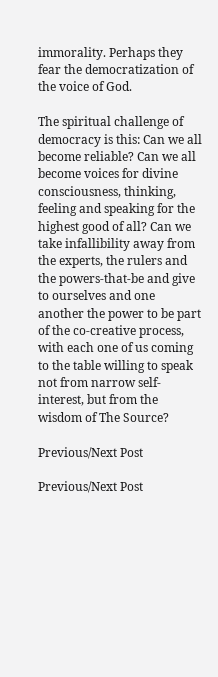immorality. Perhaps they fear the democratization of the voice of God.

The spiritual challenge of democracy is this: Can we all become reliable? Can we all become voices for divine consciousness, thinking, feeling and speaking for the highest good of all? Can we take infallibility away from the experts, the rulers and the powers-that-be and give to ourselves and one another the power to be part of the co-creative process, with each one of us coming to the table willing to speak not from narrow self-interest, but from the wisdom of The Source?

Previous/Next Post

Previous/Next Post